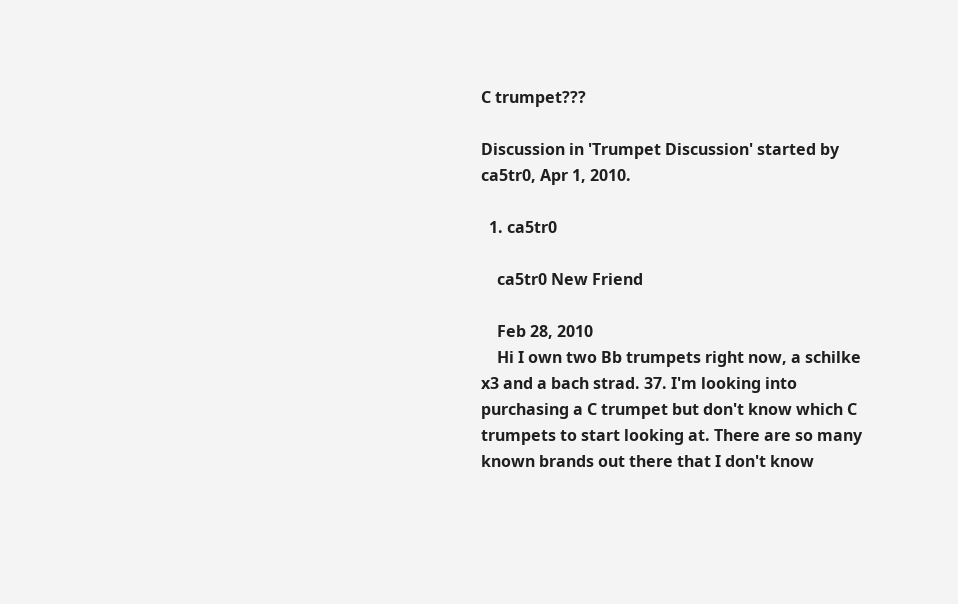C trumpet???

Discussion in 'Trumpet Discussion' started by ca5tr0, Apr 1, 2010.

  1. ca5tr0

    ca5tr0 New Friend

    Feb 28, 2010
    Hi I own two Bb trumpets right now, a schilke x3 and a bach strad. 37. I'm looking into purchasing a C trumpet but don't know which C trumpets to start looking at. There are so many known brands out there that I don't know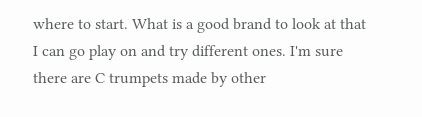where to start. What is a good brand to look at that I can go play on and try different ones. I'm sure there are C trumpets made by other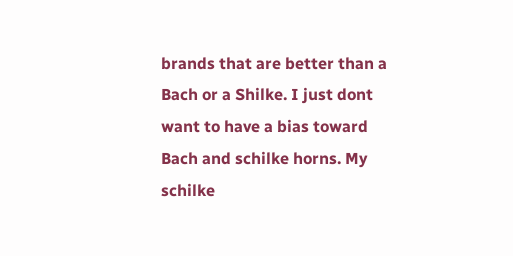brands that are better than a Bach or a Shilke. I just dont want to have a bias toward Bach and schilke horns. My schilke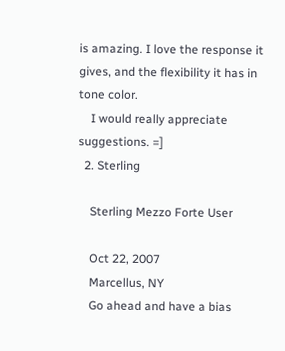is amazing. I love the response it gives, and the flexibility it has in tone color.
    I would really appreciate suggestions. =]
  2. Sterling

    Sterling Mezzo Forte User

    Oct 22, 2007
    Marcellus, NY
    Go ahead and have a bias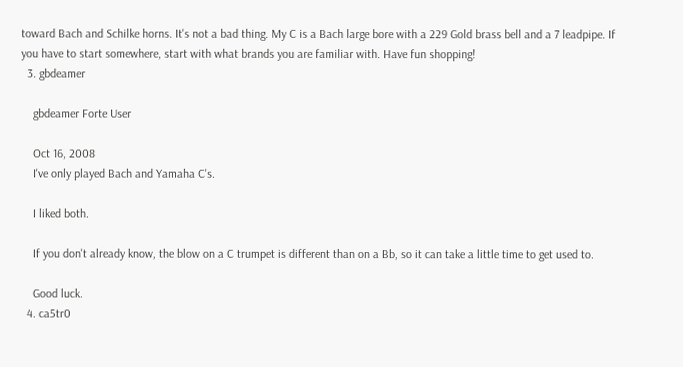toward Bach and Schilke horns. It's not a bad thing. My C is a Bach large bore with a 229 Gold brass bell and a 7 leadpipe. If you have to start somewhere, start with what brands you are familiar with. Have fun shopping!
  3. gbdeamer

    gbdeamer Forte User

    Oct 16, 2008
    I've only played Bach and Yamaha C's.

    I liked both.

    If you don't already know, the blow on a C trumpet is different than on a Bb, so it can take a little time to get used to.

    Good luck.
  4. ca5tr0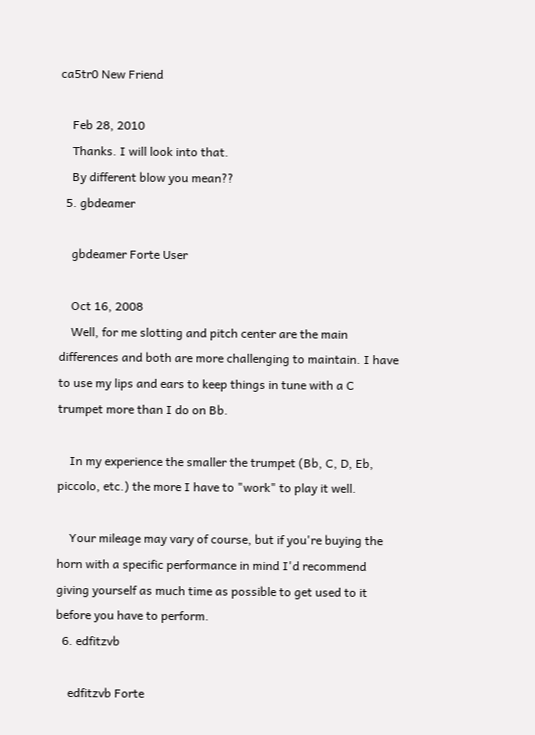ca5tr0 New Friend

    Feb 28, 2010
    Thanks. I will look into that.
    By different blow you mean??
  5. gbdeamer

    gbdeamer Forte User

    Oct 16, 2008
    Well, for me slotting and pitch center are the main differences and both are more challenging to maintain. I have to use my lips and ears to keep things in tune with a C trumpet more than I do on Bb.

    In my experience the smaller the trumpet (Bb, C, D, Eb, piccolo, etc.) the more I have to "work" to play it well.

    Your mileage may vary of course, but if you're buying the horn with a specific performance in mind I'd recommend giving yourself as much time as possible to get used to it before you have to perform.
  6. edfitzvb

    edfitzvb Forte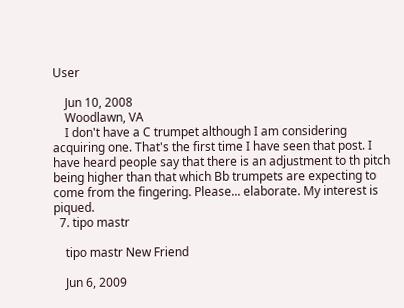User

    Jun 10, 2008
    Woodlawn, VA
    I don't have a C trumpet although I am considering acquiring one. That's the first time I have seen that post. I have heard people say that there is an adjustment to th pitch being higher than that which Bb trumpets are expecting to come from the fingering. Please... elaborate. My interest is piqued.
  7. tipo mastr

    tipo mastr New Friend

    Jun 6, 2009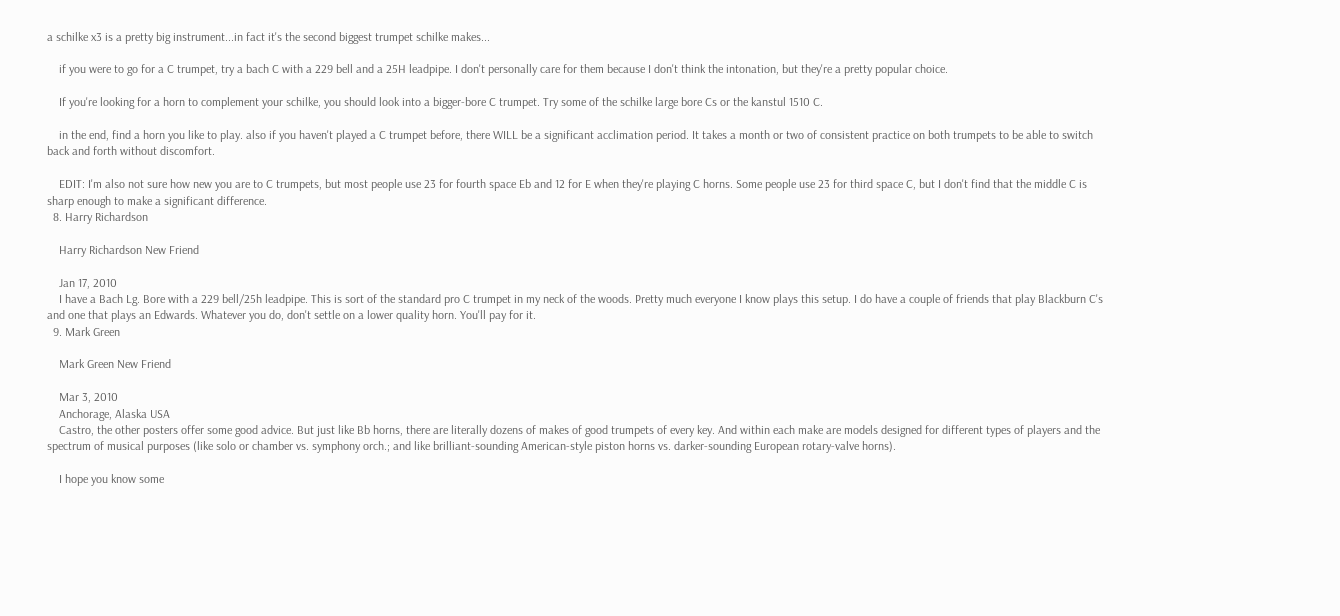a schilke x3 is a pretty big instrument...in fact it's the second biggest trumpet schilke makes...

    if you were to go for a C trumpet, try a bach C with a 229 bell and a 25H leadpipe. I don't personally care for them because I don't think the intonation, but they're a pretty popular choice.

    If you're looking for a horn to complement your schilke, you should look into a bigger-bore C trumpet. Try some of the schilke large bore Cs or the kanstul 1510 C.

    in the end, find a horn you like to play. also if you haven't played a C trumpet before, there WILL be a significant acclimation period. It takes a month or two of consistent practice on both trumpets to be able to switch back and forth without discomfort.

    EDIT: I'm also not sure how new you are to C trumpets, but most people use 23 for fourth space Eb and 12 for E when they're playing C horns. Some people use 23 for third space C, but I don't find that the middle C is sharp enough to make a significant difference.
  8. Harry Richardson

    Harry Richardson New Friend

    Jan 17, 2010
    I have a Bach Lg. Bore with a 229 bell/25h leadpipe. This is sort of the standard pro C trumpet in my neck of the woods. Pretty much everyone I know plays this setup. I do have a couple of friends that play Blackburn C's and one that plays an Edwards. Whatever you do, don't settle on a lower quality horn. You'll pay for it.
  9. Mark Green

    Mark Green New Friend

    Mar 3, 2010
    Anchorage, Alaska USA
    Castro, the other posters offer some good advice. But just like Bb horns, there are literally dozens of makes of good trumpets of every key. And within each make are models designed for different types of players and the spectrum of musical purposes (like solo or chamber vs. symphony orch.; and like brilliant-sounding American-style piston horns vs. darker-sounding European rotary-valve horns).

    I hope you know some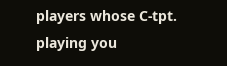players whose C-tpt. playing you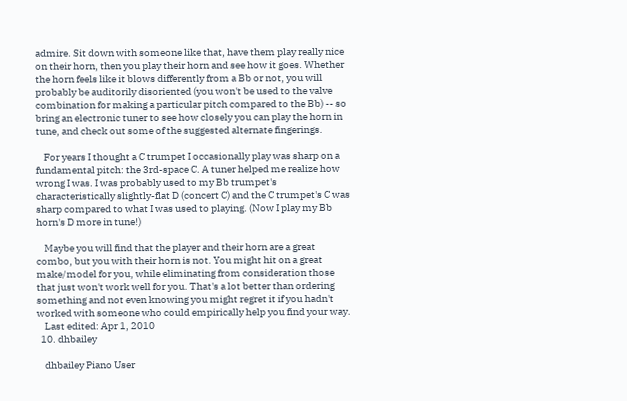admire. Sit down with someone like that, have them play really nice on their horn, then you play their horn and see how it goes. Whether the horn feels like it blows differently from a Bb or not, you will probably be auditorily disoriented (you won't be used to the valve combination for making a particular pitch compared to the Bb) -- so bring an electronic tuner to see how closely you can play the horn in tune, and check out some of the suggested alternate fingerings.

    For years I thought a C trumpet I occasionally play was sharp on a fundamental pitch: the 3rd-space C. A tuner helped me realize how wrong I was. I was probably used to my Bb trumpet's characteristically slightly-flat D (concert C) and the C trumpet's C was sharp compared to what I was used to playing. (Now I play my Bb horn's D more in tune!)

    Maybe you will find that the player and their horn are a great combo, but you with their horn is not. You might hit on a great make/model for you, while eliminating from consideration those that just won't work well for you. That's a lot better than ordering something and not even knowing you might regret it if you hadn't worked with someone who could empirically help you find your way.
    Last edited: Apr 1, 2010
  10. dhbailey

    dhbailey Piano User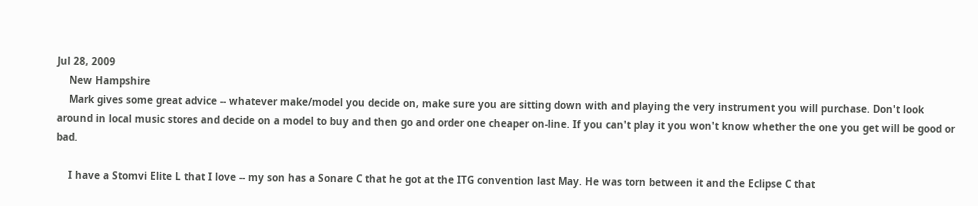Jul 28, 2009
    New Hampshire
    Mark gives some great advice -- whatever make/model you decide on, make sure you are sitting down with and playing the very instrument you will purchase. Don't look around in local music stores and decide on a model to buy and then go and order one cheaper on-line. If you can't play it you won't know whether the one you get will be good or bad.

    I have a Stomvi Elite L that I love -- my son has a Sonare C that he got at the ITG convention last May. He was torn between it and the Eclipse C that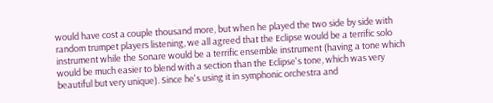would have cost a couple thousand more, but when he played the two side by side with random trumpet players listening, we all agreed that the Eclipse would be a terrific solo instrument while the Sonare would be a terrific ensemble instrument (having a tone which would be much easier to blend with a section than the Eclipse's tone, which was very beautiful but very unique). Since he's using it in symphonic orchestra and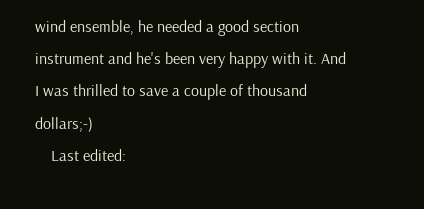wind ensemble, he needed a good section instrument and he's been very happy with it. And I was thrilled to save a couple of thousand dollars;-)
    Last edited: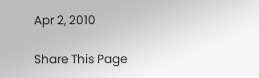Apr 2, 2010

Share This Page